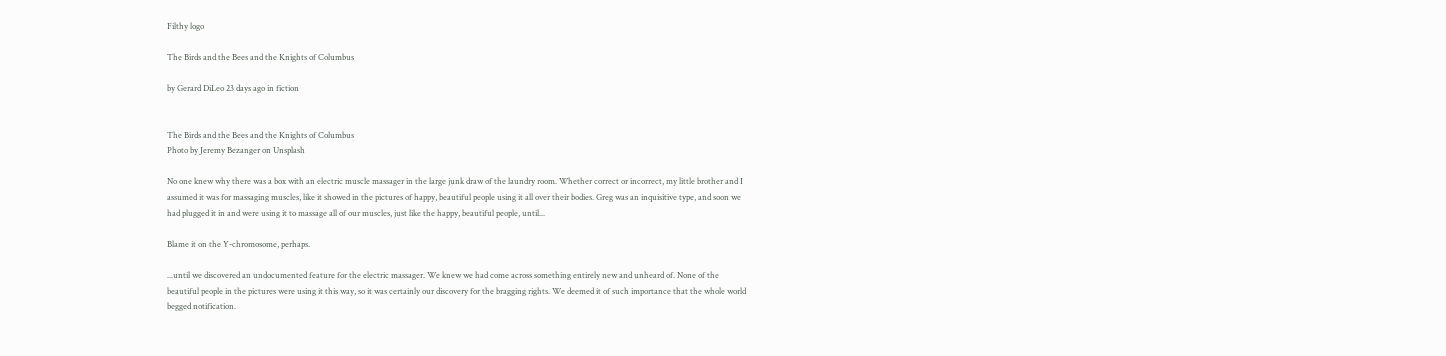Filthy logo

The Birds and the Bees and the Knights of Columbus

by Gerard DiLeo 23 days ago in fiction


The Birds and the Bees and the Knights of Columbus
Photo by Jeremy Bezanger on Unsplash

No one knew why there was a box with an electric muscle massager in the large junk draw of the laundry room. Whether correct or incorrect, my little brother and I assumed it was for massaging muscles, like it showed in the pictures of happy, beautiful people using it all over their bodies. Greg was an inquisitive type, and soon we had plugged it in and were using it to massage all of our muscles, just like the happy, beautiful people, until...

Blame it on the Y-chromosome, perhaps.

...until we discovered an undocumented feature for the electric massager. We knew we had come across something entirely new and unheard of. None of the beautiful people in the pictures were using it this way, so it was certainly our discovery for the bragging rights. We deemed it of such importance that the whole world begged notification.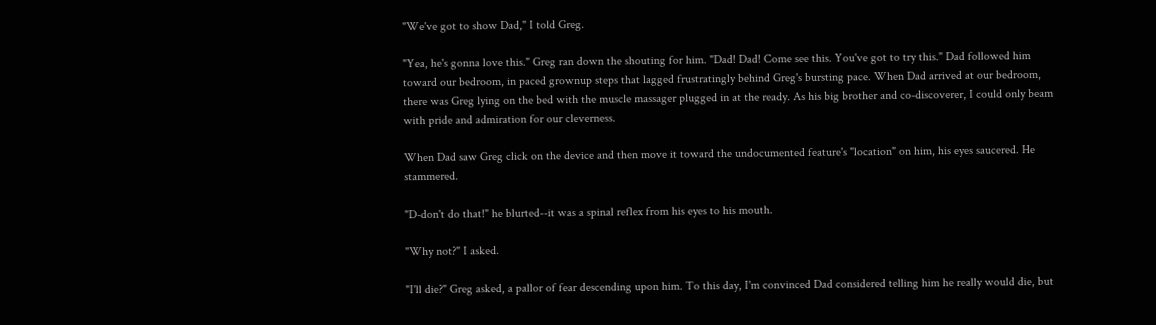"We've got to show Dad," I told Greg.

"Yea, he's gonna love this." Greg ran down the shouting for him. "Dad! Dad! Come see this. You've got to try this." Dad followed him toward our bedroom, in paced grownup steps that lagged frustratingly behind Greg's bursting pace. When Dad arrived at our bedroom, there was Greg lying on the bed with the muscle massager plugged in at the ready. As his big brother and co-discoverer, I could only beam with pride and admiration for our cleverness.

When Dad saw Greg click on the device and then move it toward the undocumented feature's "location" on him, his eyes saucered. He stammered.

"D-don't do that!" he blurted--it was a spinal reflex from his eyes to his mouth.

"Why not?" I asked.

"I'll die?" Greg asked, a pallor of fear descending upon him. To this day, I'm convinced Dad considered telling him he really would die, but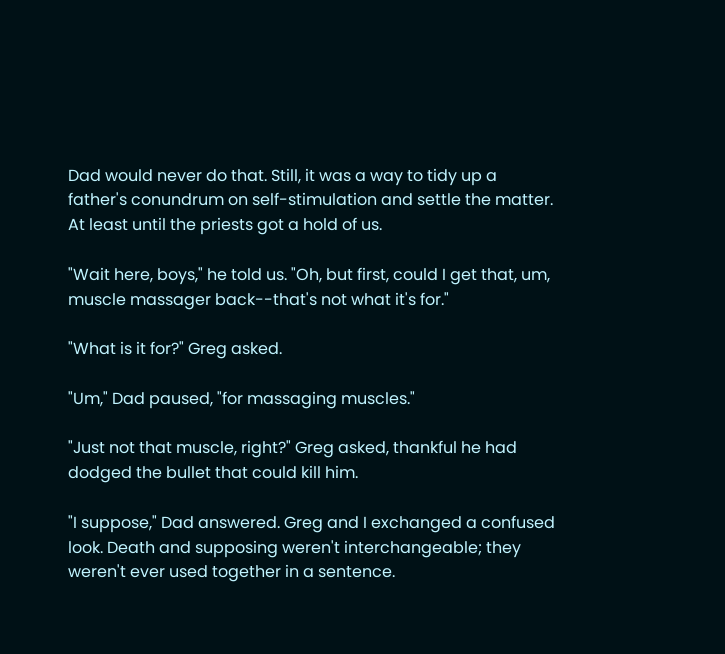Dad would never do that. Still, it was a way to tidy up a father's conundrum on self-stimulation and settle the matter. At least until the priests got a hold of us.

"Wait here, boys," he told us. "Oh, but first, could I get that, um, muscle massager back--that's not what it's for."

"What is it for?" Greg asked.

"Um," Dad paused, "for massaging muscles."

"Just not that muscle, right?" Greg asked, thankful he had dodged the bullet that could kill him.

"I suppose," Dad answered. Greg and I exchanged a confused look. Death and supposing weren't interchangeable; they weren't ever used together in a sentence.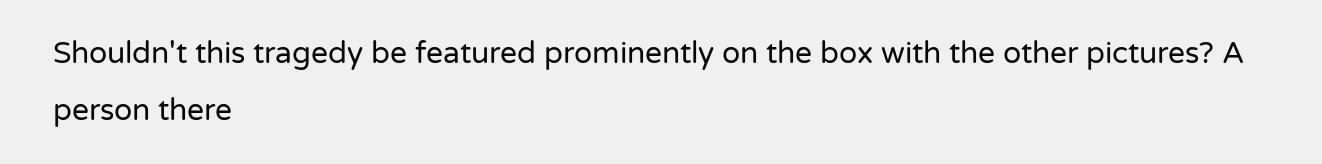Shouldn't this tragedy be featured prominently on the box with the other pictures? A person there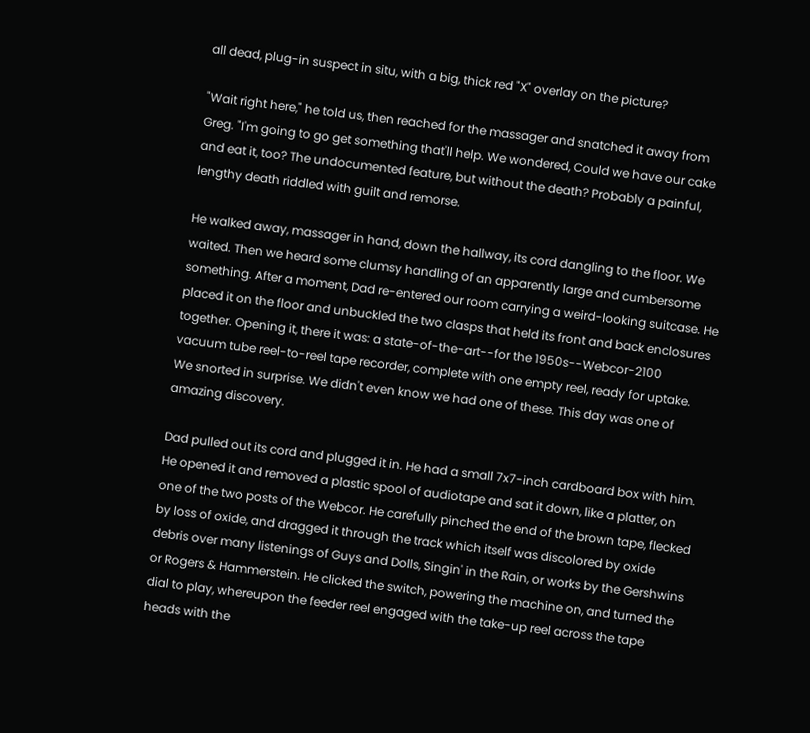all dead, plug-in suspect in situ, with a big, thick red "X" overlay on the picture?

"Wait right here," he told us, then reached for the massager and snatched it away from Greg. "I'm going to go get something that'll help. We wondered, Could we have our cake and eat it, too? The undocumented feature, but without the death? Probably a painful, lengthy death riddled with guilt and remorse.

He walked away, massager in hand, down the hallway, its cord dangling to the floor. We waited. Then we heard some clumsy handling of an apparently large and cumbersome something. After a moment, Dad re-entered our room carrying a weird-looking suitcase. He placed it on the floor and unbuckled the two clasps that held its front and back enclosures together. Opening it, there it was: a state-of-the-art--for the 1950s--Webcor-2100 vacuum tube reel-to-reel tape recorder, complete with one empty reel, ready for uptake. We snorted in surprise. We didn't even know we had one of these. This day was one of amazing discovery.

Dad pulled out its cord and plugged it in. He had a small 7x7-inch cardboard box with him. He opened it and removed a plastic spool of audiotape and sat it down, like a platter, on one of the two posts of the Webcor. He carefully pinched the end of the brown tape, flecked by loss of oxide, and dragged it through the track which itself was discolored by oxide debris over many listenings of Guys and Dolls, Singin' in the Rain, or works by the Gershwins or Rogers & Hammerstein. He clicked the switch, powering the machine on, and turned the dial to play, whereupon the feeder reel engaged with the take-up reel across the tape heads with the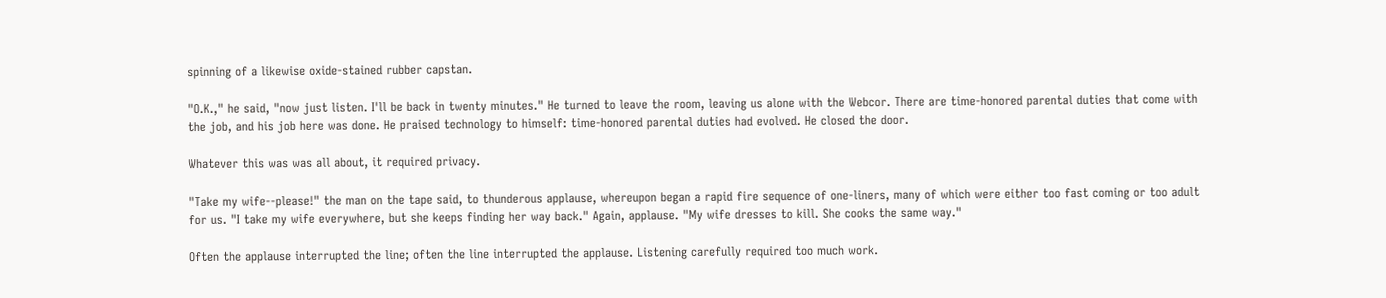spinning of a likewise oxide-stained rubber capstan.

"O.K.," he said, "now just listen. I'll be back in twenty minutes." He turned to leave the room, leaving us alone with the Webcor. There are time-honored parental duties that come with the job, and his job here was done. He praised technology to himself: time-honored parental duties had evolved. He closed the door.

Whatever this was was all about, it required privacy.

"Take my wife--please!" the man on the tape said, to thunderous applause, whereupon began a rapid fire sequence of one-liners, many of which were either too fast coming or too adult for us. "I take my wife everywhere, but she keeps finding her way back." Again, applause. "My wife dresses to kill. She cooks the same way."

Often the applause interrupted the line; often the line interrupted the applause. Listening carefully required too much work.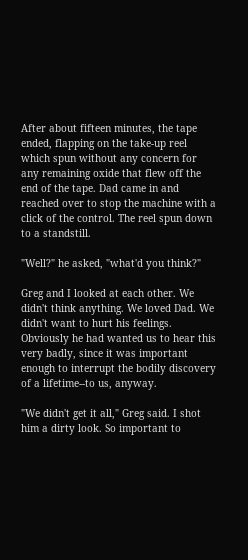After about fifteen minutes, the tape ended, flapping on the take-up reel which spun without any concern for any remaining oxide that flew off the end of the tape. Dad came in and reached over to stop the machine with a click of the control. The reel spun down to a standstill.

"Well?" he asked, "what'd you think?"

Greg and I looked at each other. We didn't think anything. We loved Dad. We didn't want to hurt his feelings. Obviously he had wanted us to hear this very badly, since it was important enough to interrupt the bodily discovery of a lifetime--to us, anyway.

"We didn't get it all," Greg said. I shot him a dirty look. So important to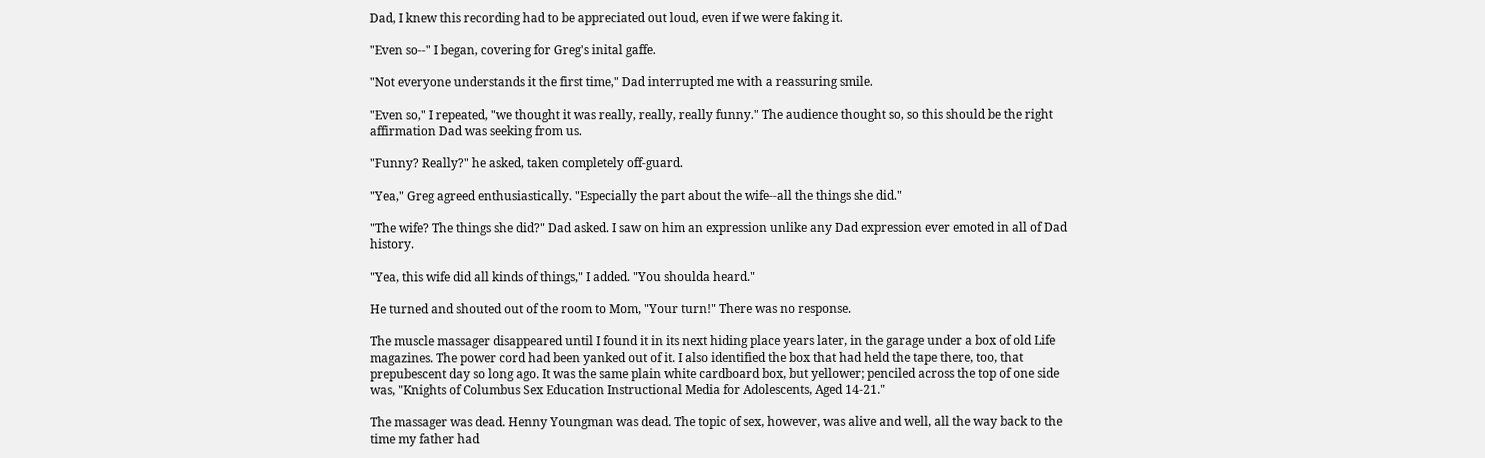Dad, I knew this recording had to be appreciated out loud, even if we were faking it.

"Even so--" I began, covering for Greg's inital gaffe.

"Not everyone understands it the first time," Dad interrupted me with a reassuring smile.

"Even so," I repeated, "we thought it was really, really, really funny." The audience thought so, so this should be the right affirmation Dad was seeking from us.

"Funny? Really?" he asked, taken completely off-guard.

"Yea," Greg agreed enthusiastically. "Especially the part about the wife--all the things she did."

"The wife? The things she did?" Dad asked. I saw on him an expression unlike any Dad expression ever emoted in all of Dad history.

"Yea, this wife did all kinds of things," I added. "You shoulda heard."

He turned and shouted out of the room to Mom, "Your turn!" There was no response.

The muscle massager disappeared until I found it in its next hiding place years later, in the garage under a box of old Life magazines. The power cord had been yanked out of it. I also identified the box that had held the tape there, too, that prepubescent day so long ago. It was the same plain white cardboard box, but yellower; penciled across the top of one side was, "Knights of Columbus Sex Education Instructional Media for Adolescents, Aged 14-21."

The massager was dead. Henny Youngman was dead. The topic of sex, however, was alive and well, all the way back to the time my father had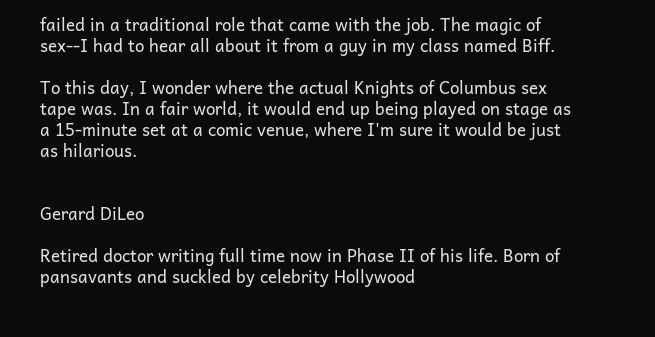failed in a traditional role that came with the job. The magic of sex--I had to hear all about it from a guy in my class named Biff.

To this day, I wonder where the actual Knights of Columbus sex tape was. In a fair world, it would end up being played on stage as a 15-minute set at a comic venue, where I'm sure it would be just as hilarious.


Gerard DiLeo

Retired doctor writing full time now in Phase II of his life. Born of pansavants and suckled by celebrity Hollywood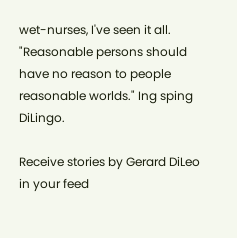wet-nurses, I've seen it all. "Reasonable persons should have no reason to people reasonable worlds." Ing sping DiLingo.

Receive stories by Gerard DiLeo in your feed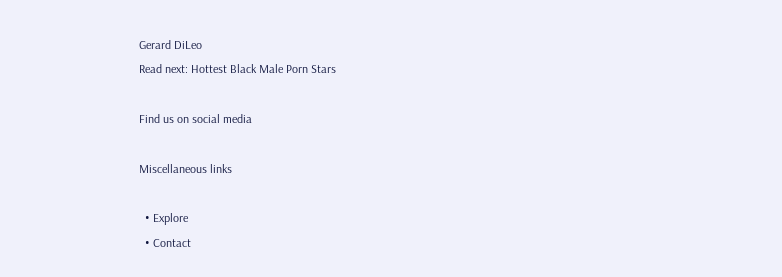Gerard DiLeo
Read next: Hottest Black Male Porn Stars

Find us on social media

Miscellaneous links

  • Explore
  • Contact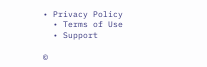• Privacy Policy
  • Terms of Use
  • Support

©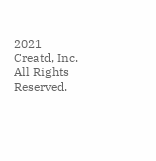2021 Creatd, Inc. All Rights Reserved.